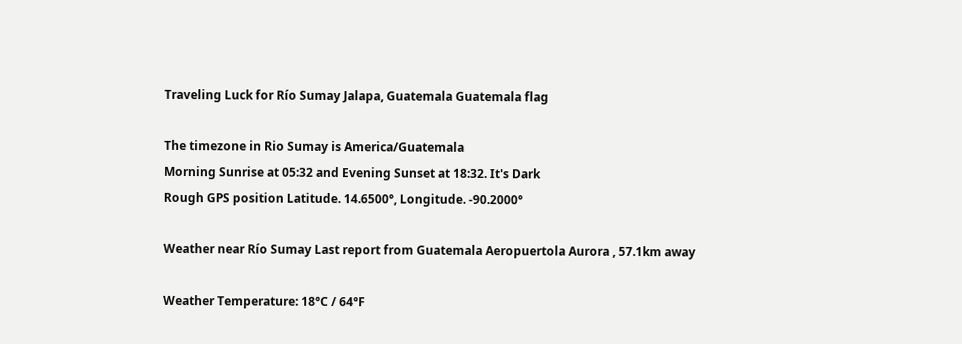Traveling Luck for Río Sumay Jalapa, Guatemala Guatemala flag

The timezone in Rio Sumay is America/Guatemala
Morning Sunrise at 05:32 and Evening Sunset at 18:32. It's Dark
Rough GPS position Latitude. 14.6500°, Longitude. -90.2000°

Weather near Río Sumay Last report from Guatemala Aeropuertola Aurora , 57.1km away

Weather Temperature: 18°C / 64°F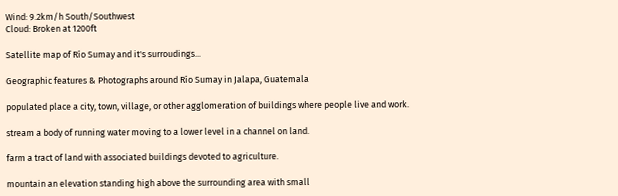Wind: 9.2km/h South/Southwest
Cloud: Broken at 1200ft

Satellite map of Río Sumay and it's surroudings...

Geographic features & Photographs around Río Sumay in Jalapa, Guatemala

populated place a city, town, village, or other agglomeration of buildings where people live and work.

stream a body of running water moving to a lower level in a channel on land.

farm a tract of land with associated buildings devoted to agriculture.

mountain an elevation standing high above the surrounding area with small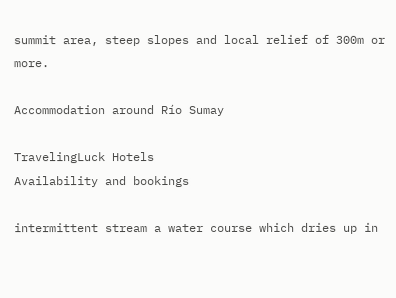summit area, steep slopes and local relief of 300m or more.

Accommodation around Río Sumay

TravelingLuck Hotels
Availability and bookings

intermittent stream a water course which dries up in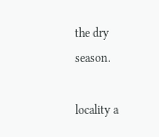the dry season.

locality a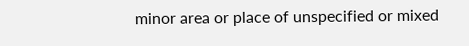minor area or place of unspecified or mixed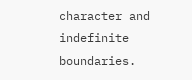character and indefinite boundaries.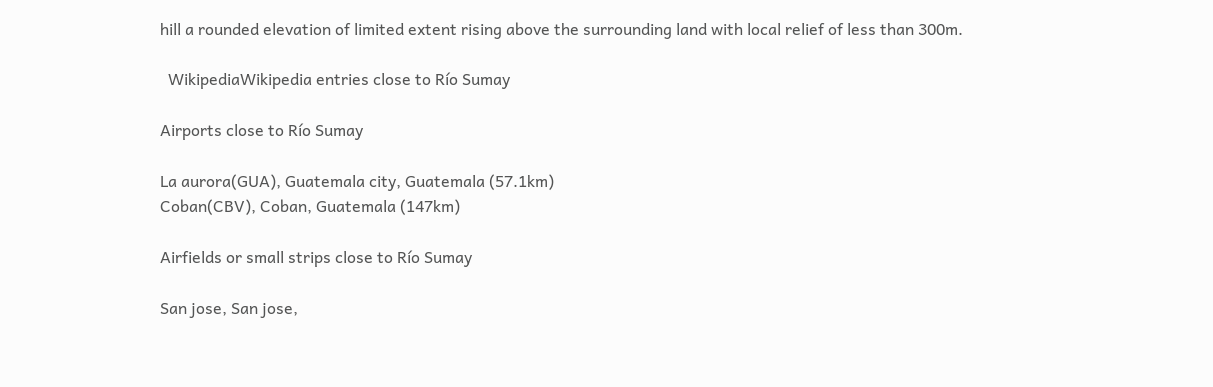hill a rounded elevation of limited extent rising above the surrounding land with local relief of less than 300m.

  WikipediaWikipedia entries close to Río Sumay

Airports close to Río Sumay

La aurora(GUA), Guatemala city, Guatemala (57.1km)
Coban(CBV), Coban, Guatemala (147km)

Airfields or small strips close to Río Sumay

San jose, San jose,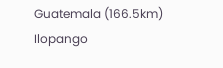Guatemala (166.5km)
Ilopango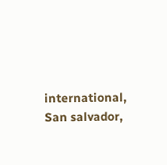international, San salvador,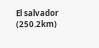El salvador (250.2km)